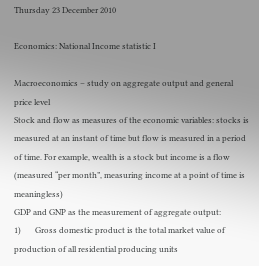Thursday 23 December 2010

Economics: National Income statistic I

Macroeconomics – study on aggregate output and general price level
Stock and flow as measures of the economic variables: stocks is measured at an instant of time but flow is measured in a period of time. For example, wealth is a stock but income is a flow (measured “per month”, measuring income at a point of time is meaningless)
GDP and GNP as the measurement of aggregate output:
1)       Gross domestic product is the total market value of production of all residential producing units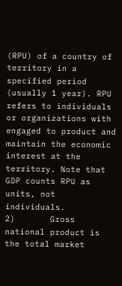(RPU) of a country of territory in a specified period (usually 1 year). RPU refers to individuals or organizations with engaged to product and maintain the economic interest at the territory. Note that GDP counts RPU as units, not individuals.
2)       Gross national product is the total market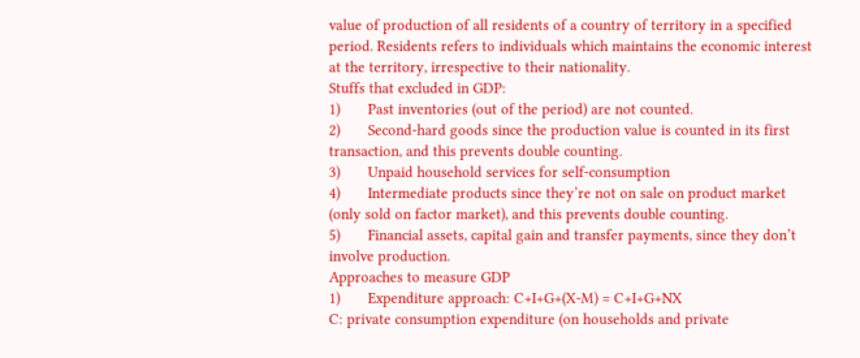value of production of all residents of a country of territory in a specified period. Residents refers to individuals which maintains the economic interest at the territory, irrespective to their nationality.
Stuffs that excluded in GDP:
1)       Past inventories (out of the period) are not counted.
2)       Second-hard goods since the production value is counted in its first transaction, and this prevents double counting.
3)       Unpaid household services for self-consumption
4)       Intermediate products since they’re not on sale on product market (only sold on factor market), and this prevents double counting.
5)       Financial assets, capital gain and transfer payments, since they don’t involve production.
Approaches to measure GDP
1)       Expenditure approach: C+I+G+(X-M) = C+I+G+NX
C: private consumption expenditure (on households and private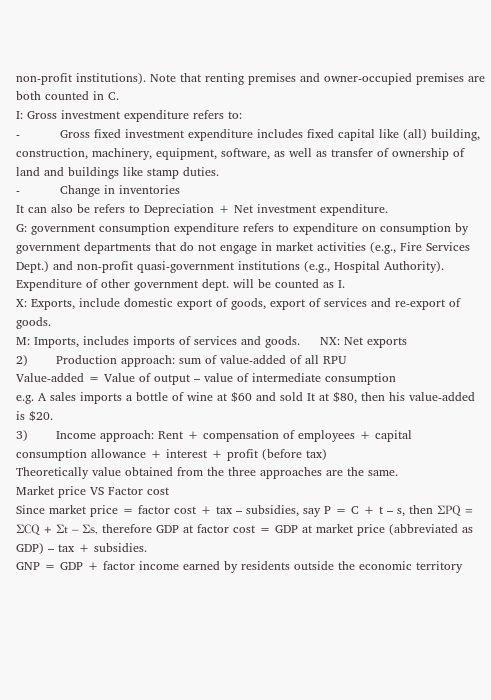non-profit institutions). Note that renting premises and owner-occupied premises are both counted in C.
I: Gross investment expenditure refers to:
-          Gross fixed investment expenditure includes fixed capital like (all) building, construction, machinery, equipment, software, as well as transfer of ownership of land and buildings like stamp duties.
-          Change in inventories
It can also be refers to Depreciation + Net investment expenditure.
G: government consumption expenditure refers to expenditure on consumption by government departments that do not engage in market activities (e.g., Fire Services Dept.) and non-profit quasi-government institutions (e.g., Hospital Authority). Expenditure of other government dept. will be counted as I.
X: Exports, include domestic export of goods, export of services and re-export of goods.
M: Imports, includes imports of services and goods.     NX: Net exports
2)       Production approach: sum of value-added of all RPU
Value-added = Value of output – value of intermediate consumption
e.g. A sales imports a bottle of wine at $60 and sold It at $80, then his value-added is $20.
3)       Income approach: Rent + compensation of employees + capital consumption allowance + interest + profit (before tax)
Theoretically value obtained from the three approaches are the same.
Market price VS Factor cost
Since market price = factor cost + tax – subsidies, say P = C + t – s, then ΣPQ = ΣCQ + Σt – Σs, therefore GDP at factor cost = GDP at market price (abbreviated as GDP) – tax + subsidies.
GNP = GDP + factor income earned by residents outside the economic territory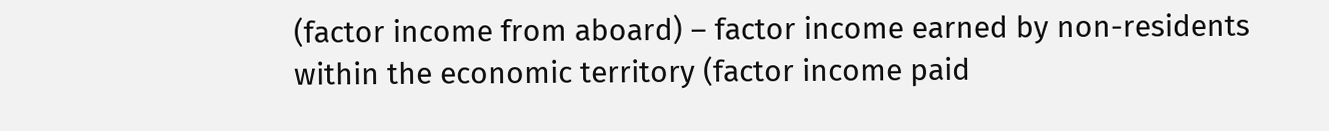(factor income from aboard) – factor income earned by non-residents within the economic territory (factor income paid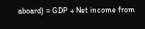aboard) = GDP + Net income from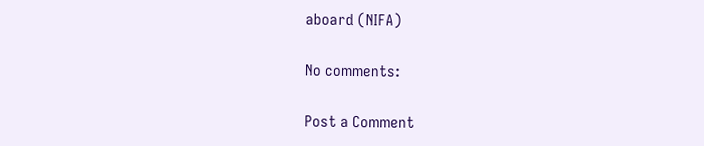aboard (NIFA)

No comments:

Post a Comment